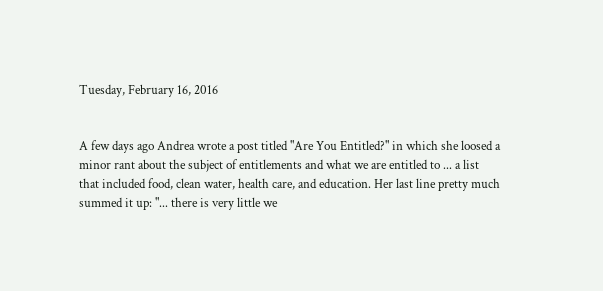Tuesday, February 16, 2016


A few days ago Andrea wrote a post titled "Are You Entitled?" in which she loosed a minor rant about the subject of entitlements and what we are entitled to ... a list that included food, clean water, health care, and education. Her last line pretty much summed it up: "... there is very little we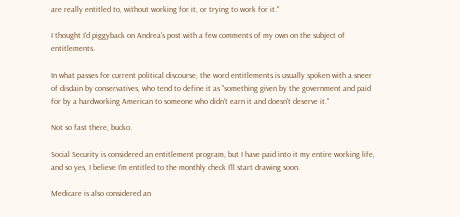are really entitled to, without working for it, or trying to work for it."

I thought I'd piggyback on Andrea's post with a few comments of my own on the subject of entitlements.

In what passes for current political discourse, the word entitlements is usually spoken with a sneer of disdain by conservatives, who tend to define it as "something given by the government and paid for by a hardworking American to someone who didn't earn it and doesn't deserve it."

Not so fast there, bucko.

Social Security is considered an entitlement program, but I have paid into it my entire working life, and so yes, I believe I'm entitled to the monthly check I'll start drawing soon.

Medicare is also considered an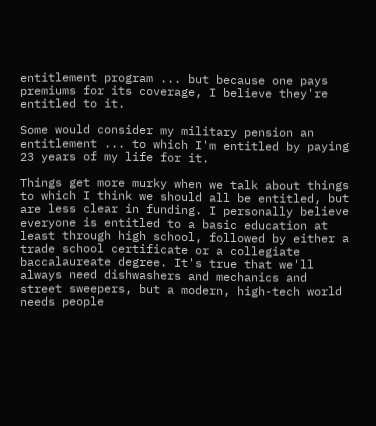entitlement program ... but because one pays premiums for its coverage, I believe they're entitled to it.

Some would consider my military pension an entitlement ... to which I'm entitled by paying 23 years of my life for it.

Things get more murky when we talk about things to which I think we should all be entitled, but are less clear in funding. I personally believe everyone is entitled to a basic education at least through high school, followed by either a trade school certificate or a collegiate baccalaureate degree. It's true that we'll always need dishwashers and mechanics and street sweepers, but a modern, high-tech world needs people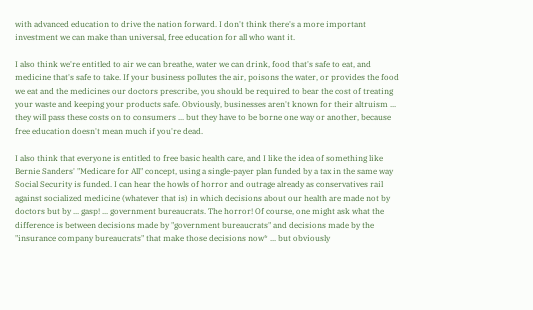with advanced education to drive the nation forward. I don't think there's a more important investment we can make than universal, free education for all who want it.

I also think we're entitled to air we can breathe, water we can drink, food that's safe to eat, and medicine that's safe to take. If your business pollutes the air, poisons the water, or provides the food we eat and the medicines our doctors prescribe, you should be required to bear the cost of treating your waste and keeping your products safe. Obviously, businesses aren't known for their altruism ... they will pass these costs on to consumers ... but they have to be borne one way or another, because free education doesn't mean much if you're dead.

I also think that everyone is entitled to free basic health care, and I like the idea of something like Bernie Sanders' "Medicare for All" concept, using a single-payer plan funded by a tax in the same way Social Security is funded. I can hear the howls of horror and outrage already as conservatives rail against socialized medicine (whatever that is) in which decisions about our health are made not by doctors but by ... gasp! ... government bureaucrats. The horror! Of course, one might ask what the difference is between decisions made by "government bureaucrats" and decisions made by the "insurance company bureaucrats" that make those decisions now* ... but obviously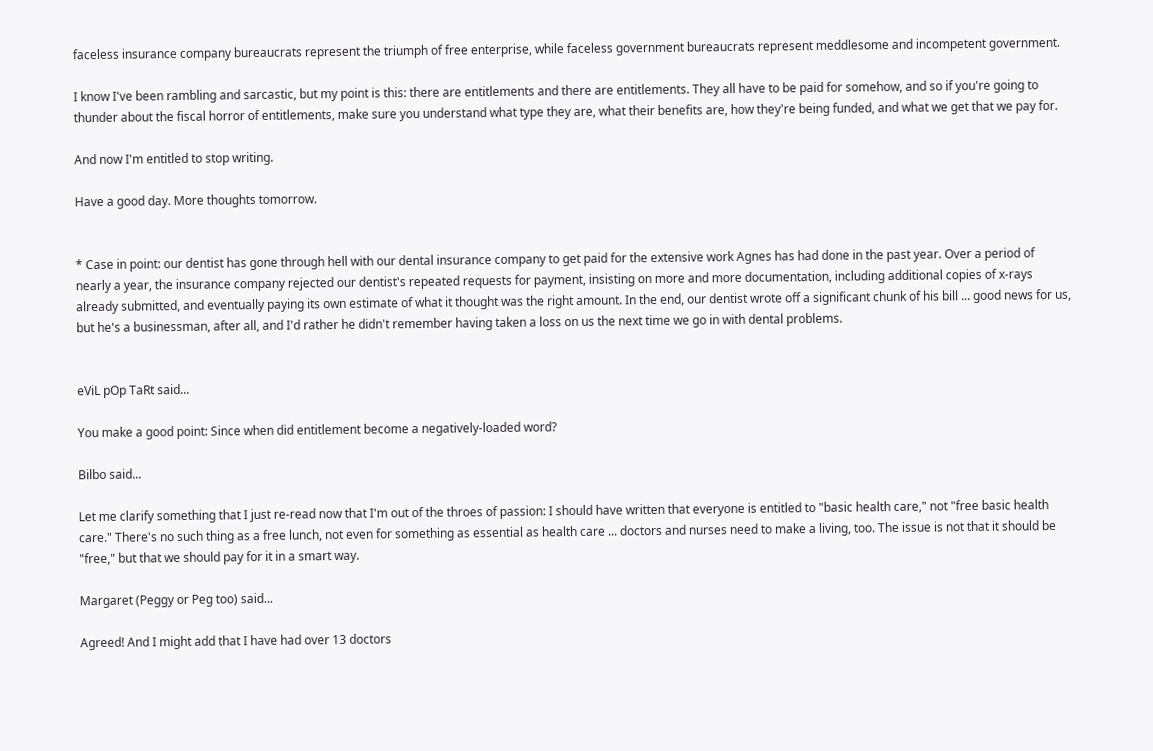faceless insurance company bureaucrats represent the triumph of free enterprise, while faceless government bureaucrats represent meddlesome and incompetent government.

I know I've been rambling and sarcastic, but my point is this: there are entitlements and there are entitlements. They all have to be paid for somehow, and so if you're going to thunder about the fiscal horror of entitlements, make sure you understand what type they are, what their benefits are, how they're being funded, and what we get that we pay for.

And now I'm entitled to stop writing.

Have a good day. More thoughts tomorrow.


* Case in point: our dentist has gone through hell with our dental insurance company to get paid for the extensive work Agnes has had done in the past year. Over a period of nearly a year, the insurance company rejected our dentist's repeated requests for payment, insisting on more and more documentation, including additional copies of x-rays already submitted, and eventually paying its own estimate of what it thought was the right amount. In the end, our dentist wrote off a significant chunk of his bill ... good news for us, but he's a businessman, after all, and I'd rather he didn't remember having taken a loss on us the next time we go in with dental problems.


eViL pOp TaRt said...

You make a good point: Since when did entitlement become a negatively-loaded word?

Bilbo said...

Let me clarify something that I just re-read now that I'm out of the throes of passion: I should have written that everyone is entitled to "basic health care," not "free basic health care." There's no such thing as a free lunch, not even for something as essential as health care ... doctors and nurses need to make a living, too. The issue is not that it should be "free," but that we should pay for it in a smart way.

Margaret (Peggy or Peg too) said...

Agreed! And I might add that I have had over 13 doctors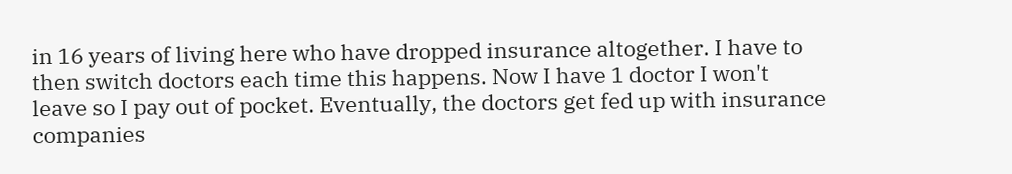in 16 years of living here who have dropped insurance altogether. I have to then switch doctors each time this happens. Now I have 1 doctor I won't leave so I pay out of pocket. Eventually, the doctors get fed up with insurance companies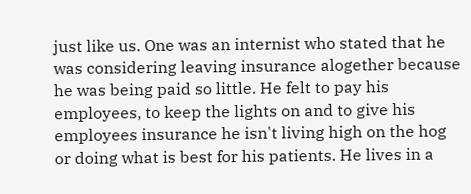just like us. One was an internist who stated that he was considering leaving insurance alogether because he was being paid so little. He felt to pay his employees, to keep the lights on and to give his employees insurance he isn't living high on the hog or doing what is best for his patients. He lives in a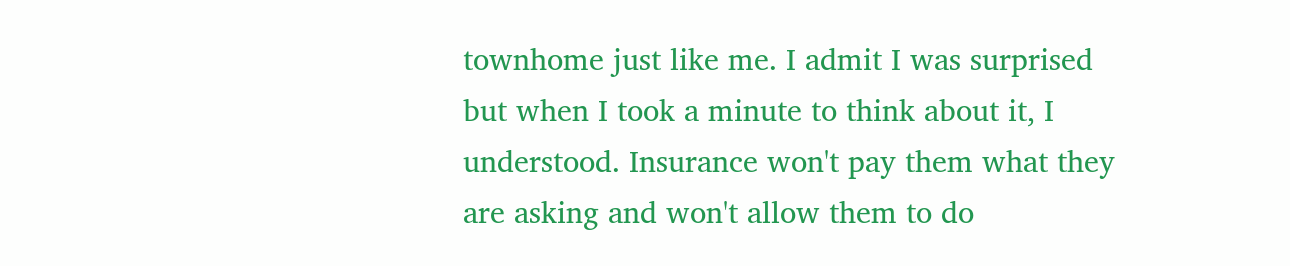townhome just like me. I admit I was surprised but when I took a minute to think about it, I understood. Insurance won't pay them what they are asking and won't allow them to do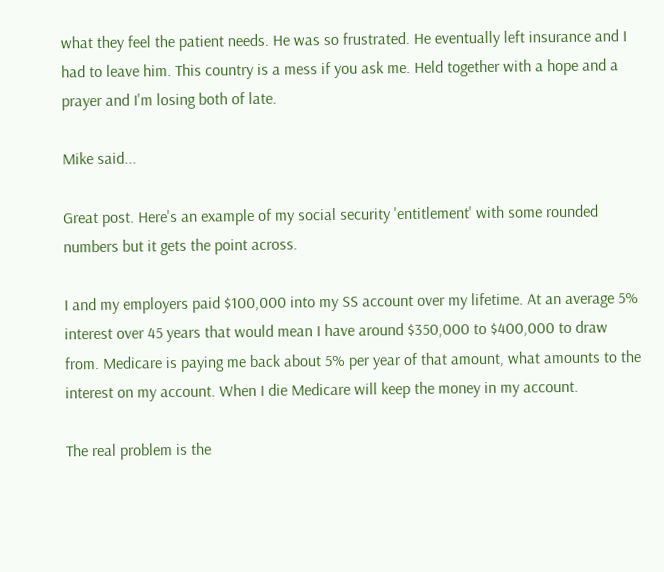what they feel the patient needs. He was so frustrated. He eventually left insurance and I had to leave him. This country is a mess if you ask me. Held together with a hope and a prayer and I'm losing both of late.

Mike said...

Great post. Here's an example of my social security 'entitlement' with some rounded numbers but it gets the point across.

I and my employers paid $100,000 into my SS account over my lifetime. At an average 5% interest over 45 years that would mean I have around $350,000 to $400,000 to draw from. Medicare is paying me back about 5% per year of that amount, what amounts to the interest on my account. When I die Medicare will keep the money in my account.

The real problem is the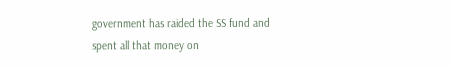government has raided the SS fund and spent all that money on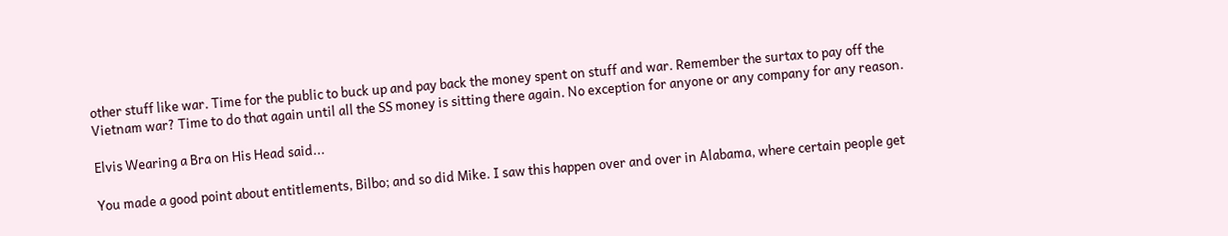other stuff like war. Time for the public to buck up and pay back the money spent on stuff and war. Remember the surtax to pay off the Vietnam war? Time to do that again until all the SS money is sitting there again. No exception for anyone or any company for any reason.

Elvis Wearing a Bra on His Head said...

You made a good point about entitlements, Bilbo; and so did Mike. I saw this happen over and over in Alabama, where certain people get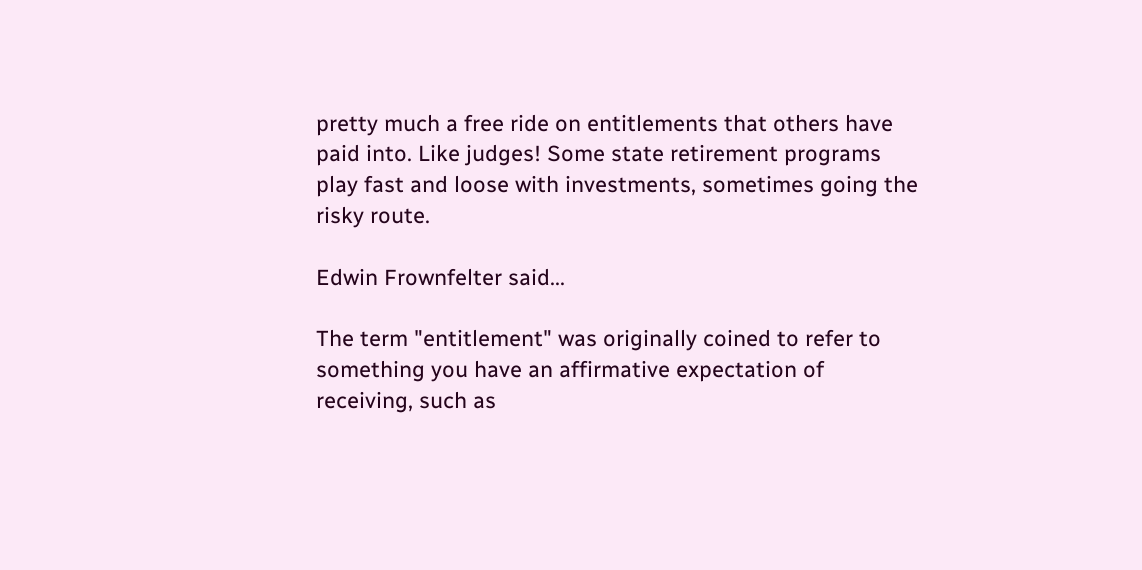pretty much a free ride on entitlements that others have paid into. Like judges! Some state retirement programs play fast and loose with investments, sometimes going the risky route.

Edwin Frownfelter said...

The term "entitlement" was originally coined to refer to something you have an affirmative expectation of receiving, such as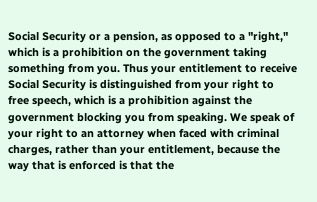Social Security or a pension, as opposed to a "right," which is a prohibition on the government taking something from you. Thus your entitlement to receive Social Security is distinguished from your right to free speech, which is a prohibition against the government blocking you from speaking. We speak of your right to an attorney when faced with criminal charges, rather than your entitlement, because the way that is enforced is that the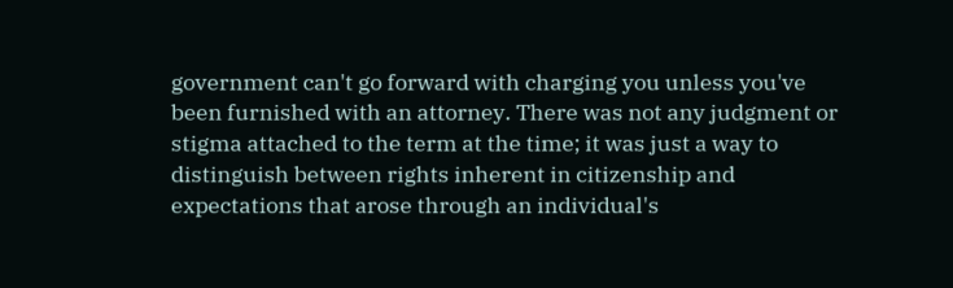government can't go forward with charging you unless you've been furnished with an attorney. There was not any judgment or stigma attached to the term at the time; it was just a way to distinguish between rights inherent in citizenship and expectations that arose through an individual's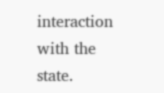interaction with the state.